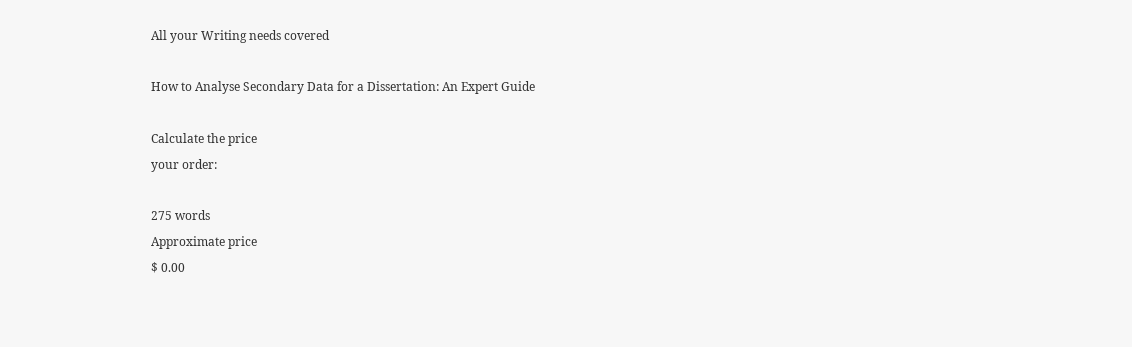All your Writing needs covered

How to Analyse Secondary Data for a Dissertation: An Expert Guide

Calculate the price
your order:

275 words
Approximate price
$ 0.00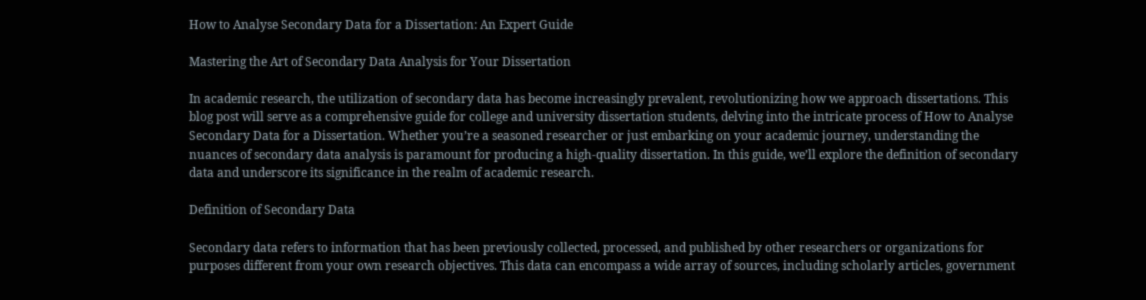How to Analyse Secondary Data for a Dissertation: An Expert Guide

Mastering the Art of Secondary Data Analysis for Your Dissertation

In academic research, the utilization of secondary data has become increasingly prevalent, revolutionizing how we approach dissertations. This blog post will serve as a comprehensive guide for college and university dissertation students, delving into the intricate process of How to Analyse Secondary Data for a Dissertation. Whether you’re a seasoned researcher or just embarking on your academic journey, understanding the nuances of secondary data analysis is paramount for producing a high-quality dissertation. In this guide, we’ll explore the definition of secondary data and underscore its significance in the realm of academic research.

Definition of Secondary Data

Secondary data refers to information that has been previously collected, processed, and published by other researchers or organizations for purposes different from your own research objectives. This data can encompass a wide array of sources, including scholarly articles, government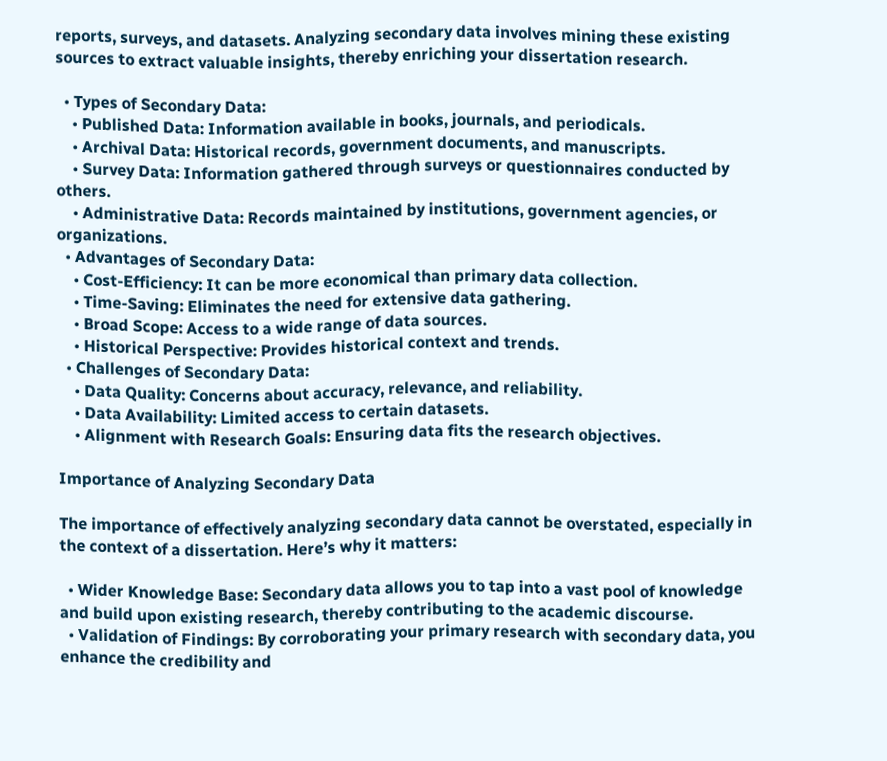reports, surveys, and datasets. Analyzing secondary data involves mining these existing sources to extract valuable insights, thereby enriching your dissertation research.

  • Types of Secondary Data:
    • Published Data: Information available in books, journals, and periodicals.
    • Archival Data: Historical records, government documents, and manuscripts.
    • Survey Data: Information gathered through surveys or questionnaires conducted by others.
    • Administrative Data: Records maintained by institutions, government agencies, or organizations.
  • Advantages of Secondary Data:
    • Cost-Efficiency: It can be more economical than primary data collection.
    • Time-Saving: Eliminates the need for extensive data gathering.
    • Broad Scope: Access to a wide range of data sources.
    • Historical Perspective: Provides historical context and trends.
  • Challenges of Secondary Data:
    • Data Quality: Concerns about accuracy, relevance, and reliability.
    • Data Availability: Limited access to certain datasets.
    • Alignment with Research Goals: Ensuring data fits the research objectives.

Importance of Analyzing Secondary Data

The importance of effectively analyzing secondary data cannot be overstated, especially in the context of a dissertation. Here’s why it matters:

  • Wider Knowledge Base: Secondary data allows you to tap into a vast pool of knowledge and build upon existing research, thereby contributing to the academic discourse.
  • Validation of Findings: By corroborating your primary research with secondary data, you enhance the credibility and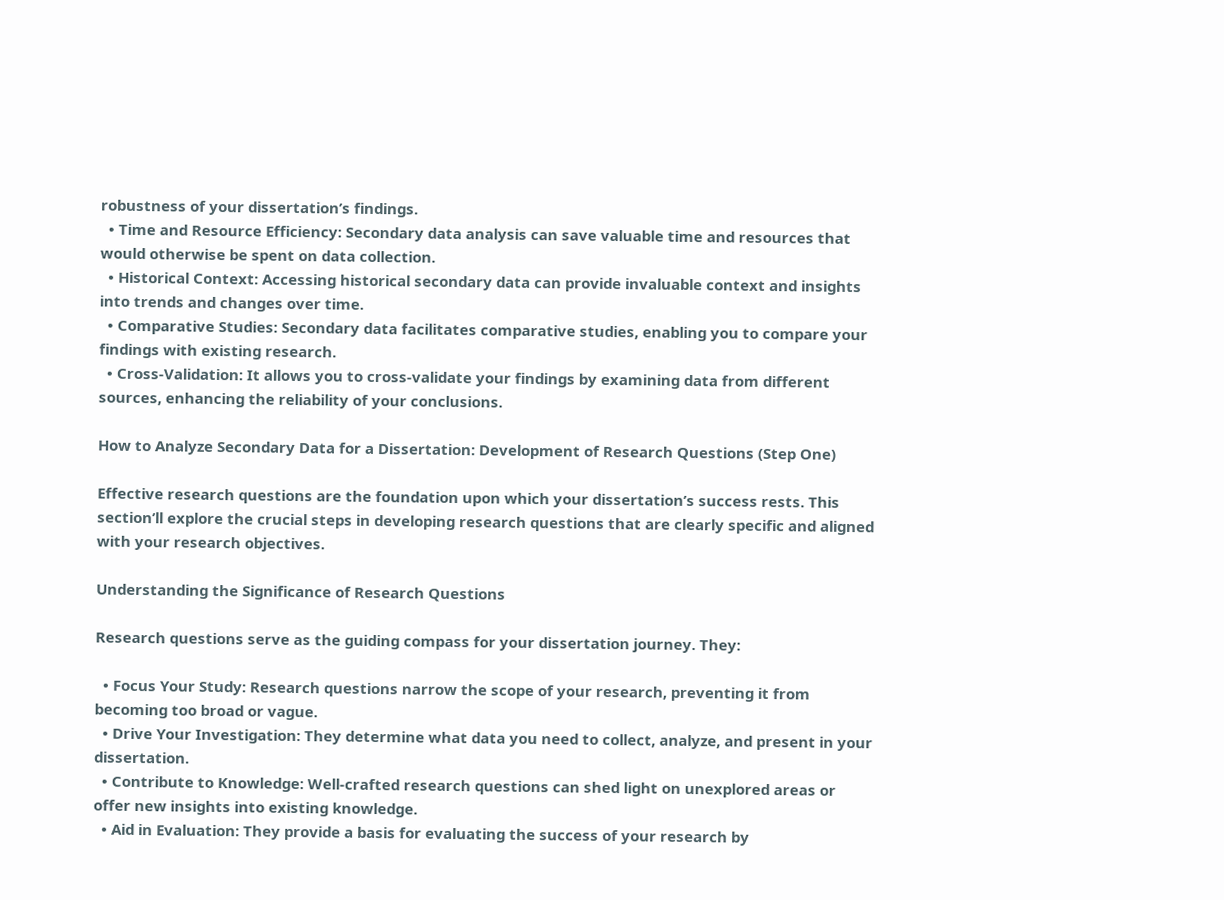robustness of your dissertation’s findings.
  • Time and Resource Efficiency: Secondary data analysis can save valuable time and resources that would otherwise be spent on data collection.
  • Historical Context: Accessing historical secondary data can provide invaluable context and insights into trends and changes over time.
  • Comparative Studies: Secondary data facilitates comparative studies, enabling you to compare your findings with existing research.
  • Cross-Validation: It allows you to cross-validate your findings by examining data from different sources, enhancing the reliability of your conclusions.

How to Analyze Secondary Data for a Dissertation: Development of Research Questions (Step One)

Effective research questions are the foundation upon which your dissertation’s success rests. This section’ll explore the crucial steps in developing research questions that are clearly specific and aligned with your research objectives.

Understanding the Significance of Research Questions

Research questions serve as the guiding compass for your dissertation journey. They:

  • Focus Your Study: Research questions narrow the scope of your research, preventing it from becoming too broad or vague.
  • Drive Your Investigation: They determine what data you need to collect, analyze, and present in your dissertation.
  • Contribute to Knowledge: Well-crafted research questions can shed light on unexplored areas or offer new insights into existing knowledge.
  • Aid in Evaluation: They provide a basis for evaluating the success of your research by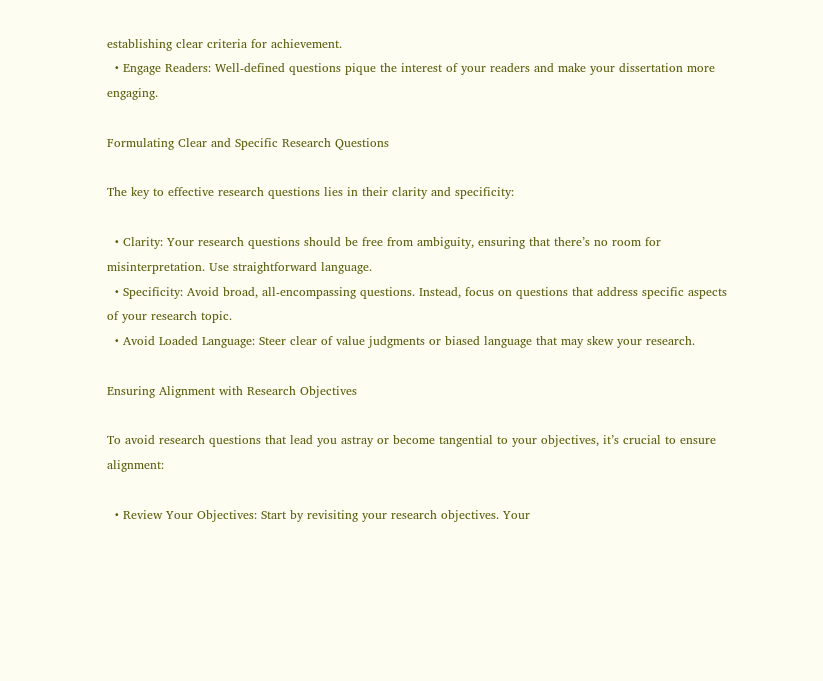establishing clear criteria for achievement.
  • Engage Readers: Well-defined questions pique the interest of your readers and make your dissertation more engaging.

Formulating Clear and Specific Research Questions

The key to effective research questions lies in their clarity and specificity:

  • Clarity: Your research questions should be free from ambiguity, ensuring that there’s no room for misinterpretation. Use straightforward language.
  • Specificity: Avoid broad, all-encompassing questions. Instead, focus on questions that address specific aspects of your research topic.
  • Avoid Loaded Language: Steer clear of value judgments or biased language that may skew your research.

Ensuring Alignment with Research Objectives

To avoid research questions that lead you astray or become tangential to your objectives, it’s crucial to ensure alignment:

  • Review Your Objectives: Start by revisiting your research objectives. Your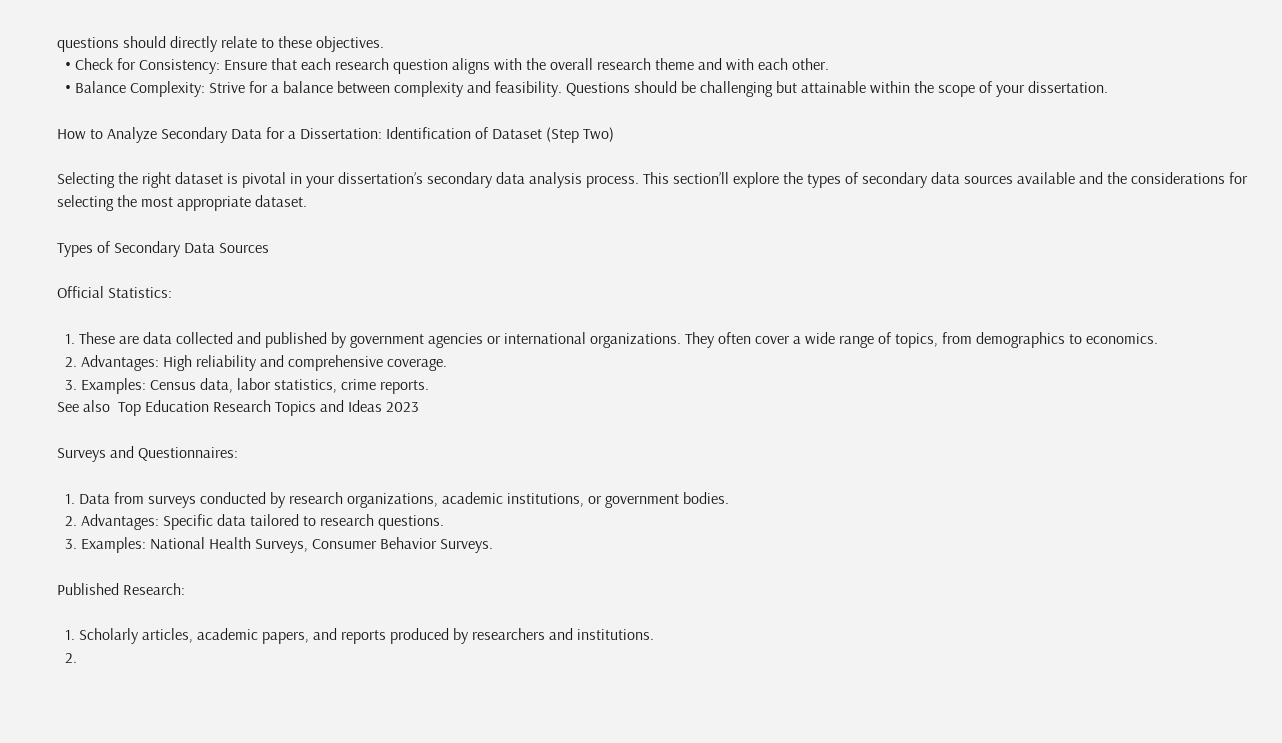questions should directly relate to these objectives.
  • Check for Consistency: Ensure that each research question aligns with the overall research theme and with each other.
  • Balance Complexity: Strive for a balance between complexity and feasibility. Questions should be challenging but attainable within the scope of your dissertation.

How to Analyze Secondary Data for a Dissertation: Identification of Dataset (Step Two)

Selecting the right dataset is pivotal in your dissertation’s secondary data analysis process. This section’ll explore the types of secondary data sources available and the considerations for selecting the most appropriate dataset.

Types of Secondary Data Sources

Official Statistics:

  1. These are data collected and published by government agencies or international organizations. They often cover a wide range of topics, from demographics to economics.
  2. Advantages: High reliability and comprehensive coverage.
  3. Examples: Census data, labor statistics, crime reports.
See also  Top Education Research Topics and Ideas 2023

Surveys and Questionnaires:

  1. Data from surveys conducted by research organizations, academic institutions, or government bodies.
  2. Advantages: Specific data tailored to research questions.
  3. Examples: National Health Surveys, Consumer Behavior Surveys.

Published Research:

  1. Scholarly articles, academic papers, and reports produced by researchers and institutions.
  2.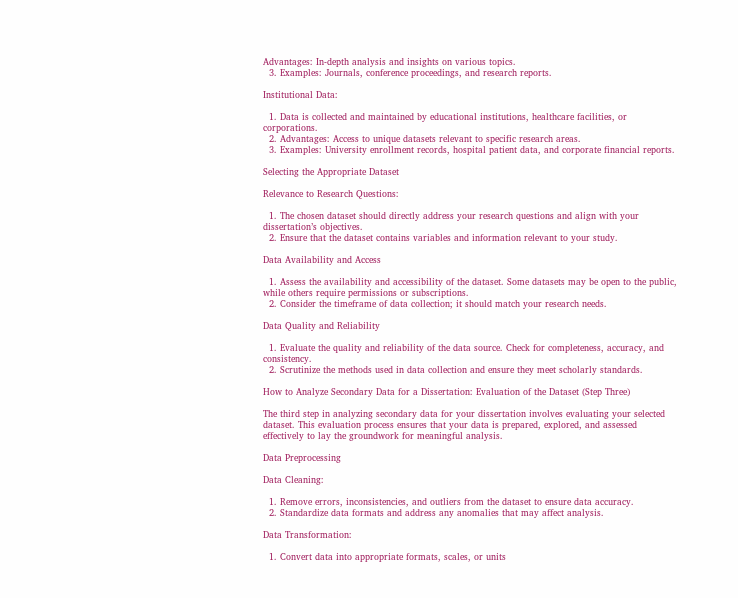Advantages: In-depth analysis and insights on various topics.
  3. Examples: Journals, conference proceedings, and research reports.

Institutional Data:

  1. Data is collected and maintained by educational institutions, healthcare facilities, or corporations.
  2. Advantages: Access to unique datasets relevant to specific research areas.
  3. Examples: University enrollment records, hospital patient data, and corporate financial reports.

Selecting the Appropriate Dataset

Relevance to Research Questions:

  1. The chosen dataset should directly address your research questions and align with your dissertation’s objectives.
  2. Ensure that the dataset contains variables and information relevant to your study.

Data Availability and Access

  1. Assess the availability and accessibility of the dataset. Some datasets may be open to the public, while others require permissions or subscriptions.
  2. Consider the timeframe of data collection; it should match your research needs.

Data Quality and Reliability

  1. Evaluate the quality and reliability of the data source. Check for completeness, accuracy, and consistency.
  2. Scrutinize the methods used in data collection and ensure they meet scholarly standards.

How to Analyze Secondary Data for a Dissertation: Evaluation of the Dataset (Step Three)

The third step in analyzing secondary data for your dissertation involves evaluating your selected dataset. This evaluation process ensures that your data is prepared, explored, and assessed effectively to lay the groundwork for meaningful analysis.

Data Preprocessing

Data Cleaning:

  1. Remove errors, inconsistencies, and outliers from the dataset to ensure data accuracy.
  2. Standardize data formats and address any anomalies that may affect analysis.

Data Transformation:

  1. Convert data into appropriate formats, scales, or units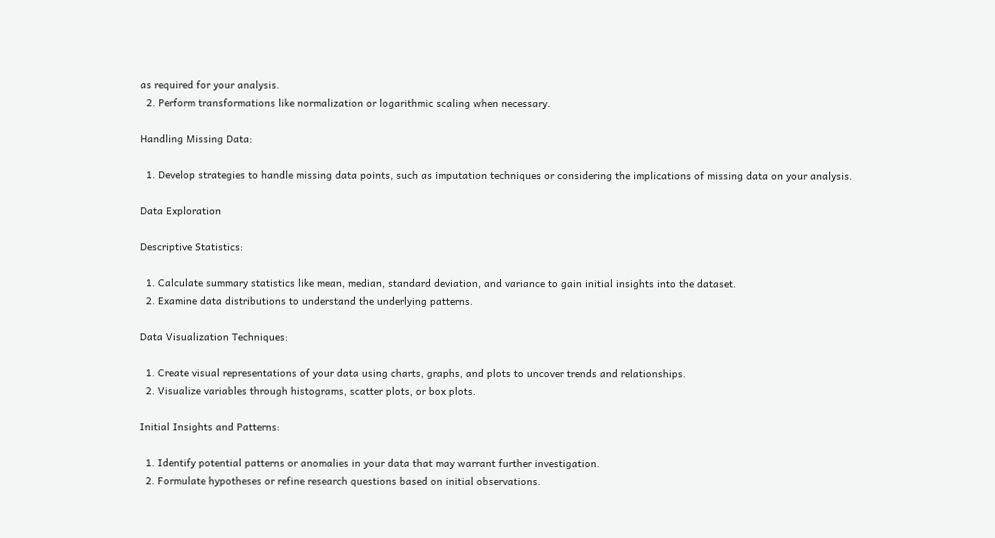as required for your analysis.
  2. Perform transformations like normalization or logarithmic scaling when necessary.

Handling Missing Data:

  1. Develop strategies to handle missing data points, such as imputation techniques or considering the implications of missing data on your analysis.

Data Exploration

Descriptive Statistics:

  1. Calculate summary statistics like mean, median, standard deviation, and variance to gain initial insights into the dataset.
  2. Examine data distributions to understand the underlying patterns.

Data Visualization Techniques:

  1. Create visual representations of your data using charts, graphs, and plots to uncover trends and relationships.
  2. Visualize variables through histograms, scatter plots, or box plots.

Initial Insights and Patterns:

  1. Identify potential patterns or anomalies in your data that may warrant further investigation.
  2. Formulate hypotheses or refine research questions based on initial observations.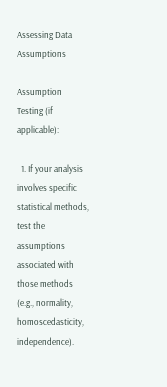Assessing Data Assumptions

Assumption Testing (if applicable):

  1. If your analysis involves specific statistical methods, test the assumptions associated with those methods (e.g., normality, homoscedasticity, independence).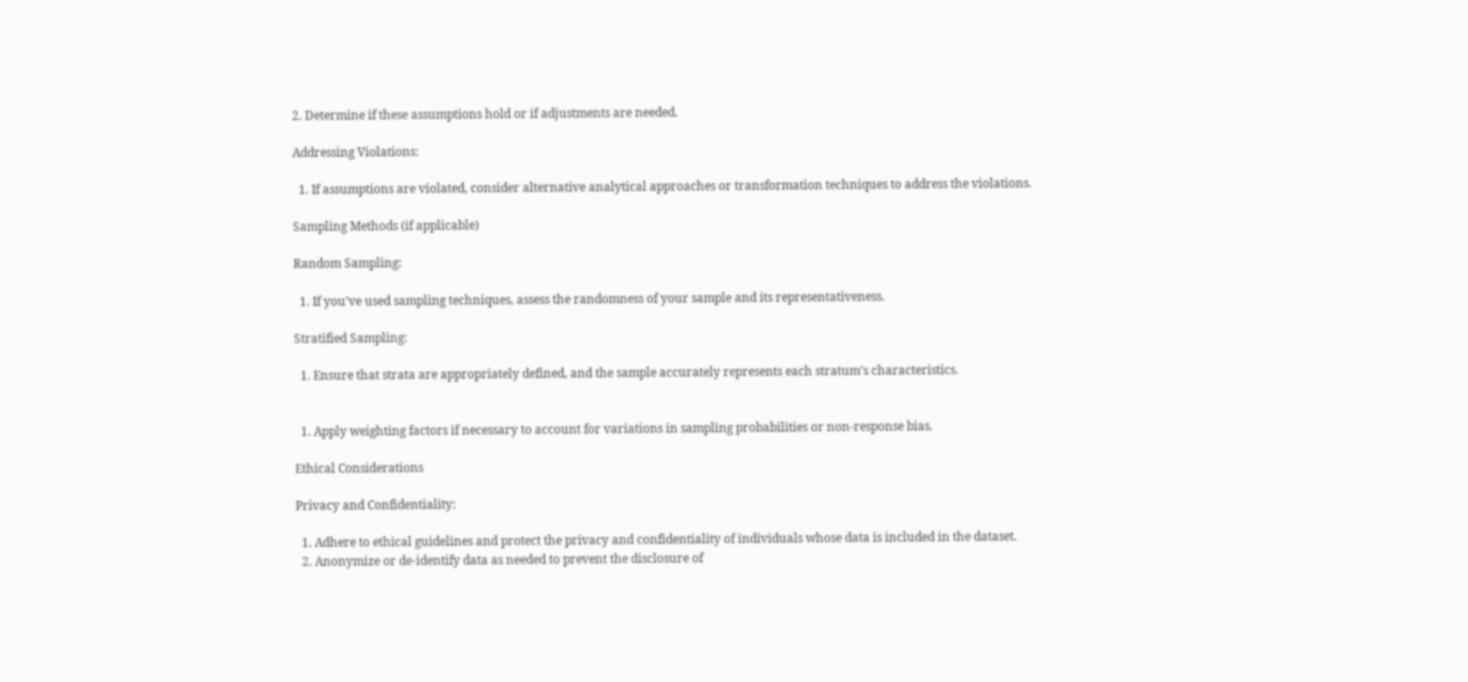2. Determine if these assumptions hold or if adjustments are needed.

Addressing Violations:

  1. If assumptions are violated, consider alternative analytical approaches or transformation techniques to address the violations.

Sampling Methods (if applicable)

Random Sampling:

  1. If you’ve used sampling techniques, assess the randomness of your sample and its representativeness.

Stratified Sampling:

  1. Ensure that strata are appropriately defined, and the sample accurately represents each stratum’s characteristics.


  1. Apply weighting factors if necessary to account for variations in sampling probabilities or non-response bias.

Ethical Considerations

Privacy and Confidentiality:

  1. Adhere to ethical guidelines and protect the privacy and confidentiality of individuals whose data is included in the dataset.
  2. Anonymize or de-identify data as needed to prevent the disclosure of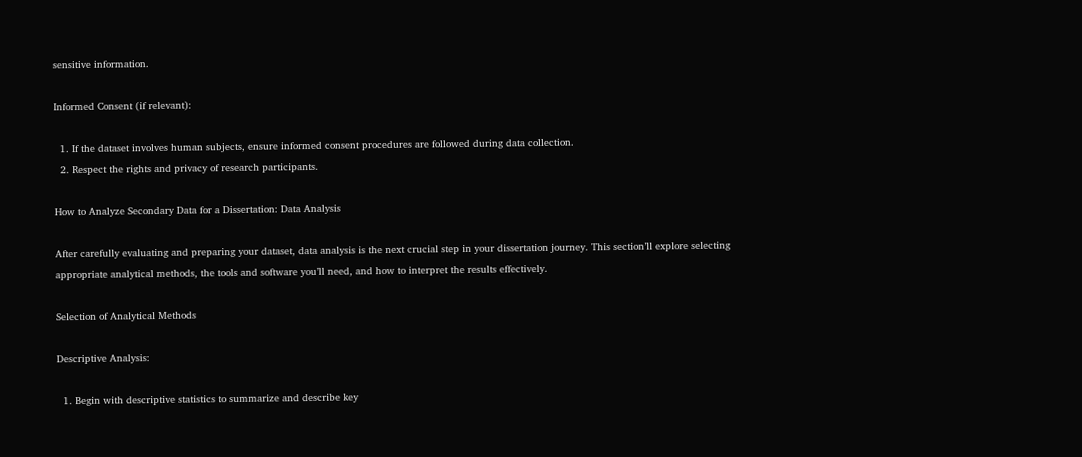sensitive information.

Informed Consent (if relevant):

  1. If the dataset involves human subjects, ensure informed consent procedures are followed during data collection.
  2. Respect the rights and privacy of research participants.

How to Analyze Secondary Data for a Dissertation: Data Analysis

After carefully evaluating and preparing your dataset, data analysis is the next crucial step in your dissertation journey. This section’ll explore selecting appropriate analytical methods, the tools and software you’ll need, and how to interpret the results effectively.

Selection of Analytical Methods

Descriptive Analysis:

  1. Begin with descriptive statistics to summarize and describe key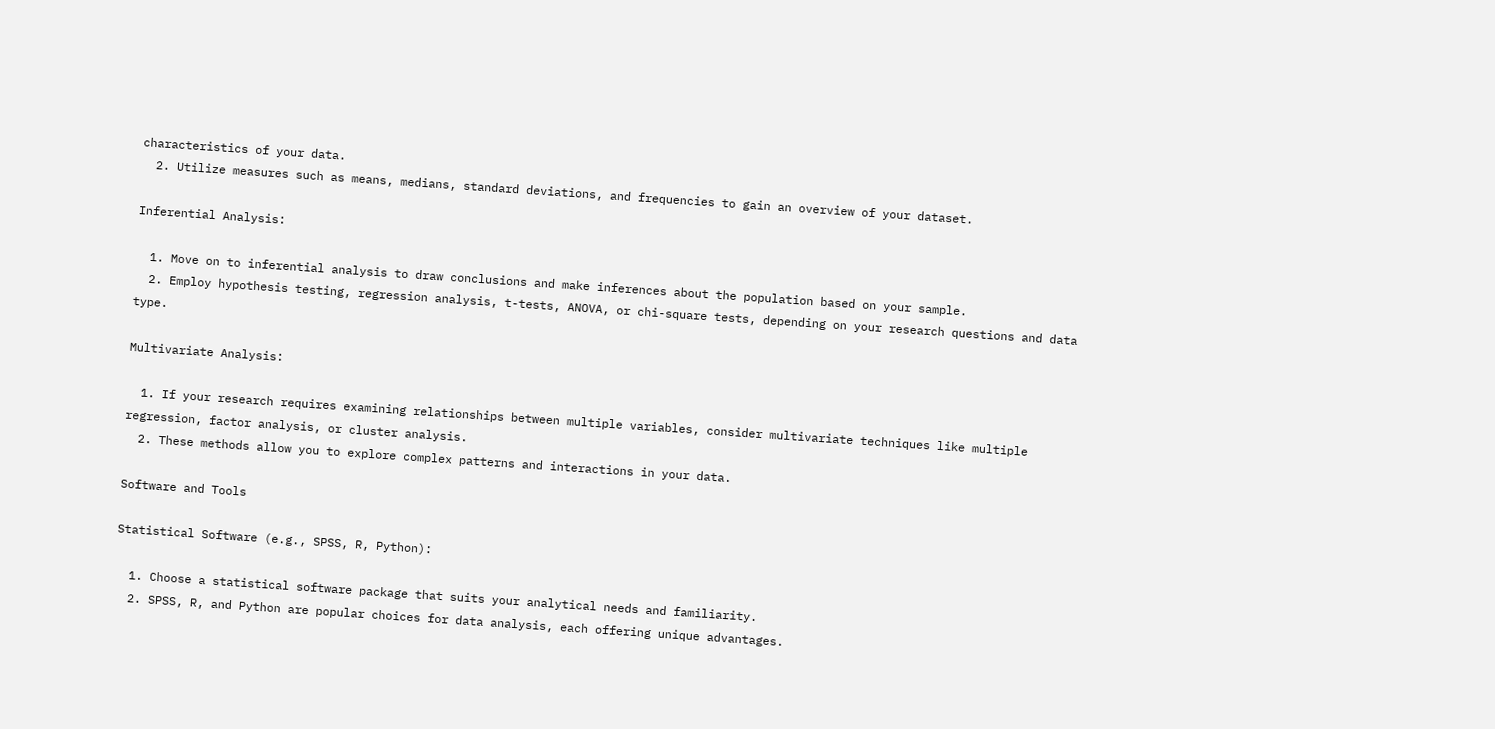characteristics of your data.
  2. Utilize measures such as means, medians, standard deviations, and frequencies to gain an overview of your dataset.

Inferential Analysis:

  1. Move on to inferential analysis to draw conclusions and make inferences about the population based on your sample.
  2. Employ hypothesis testing, regression analysis, t-tests, ANOVA, or chi-square tests, depending on your research questions and data type.

Multivariate Analysis:

  1. If your research requires examining relationships between multiple variables, consider multivariate techniques like multiple regression, factor analysis, or cluster analysis.
  2. These methods allow you to explore complex patterns and interactions in your data.

Software and Tools

Statistical Software (e.g., SPSS, R, Python):

  1. Choose a statistical software package that suits your analytical needs and familiarity.
  2. SPSS, R, and Python are popular choices for data analysis, each offering unique advantages.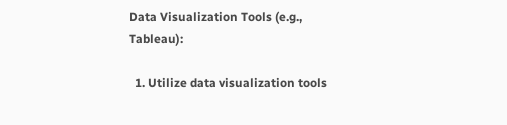Data Visualization Tools (e.g., Tableau):

  1. Utilize data visualization tools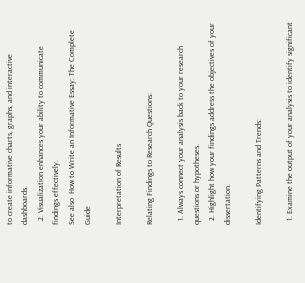to create informative charts, graphs, and interactive dashboards.
  2. Visualization enhances your ability to communicate findings effectively.
See also  How to Write an Informative Essay: The Complete Guide

Interpretation of Results

Relating Findings to Research Questions:

  1. Always connect your analysis back to your research questions or hypotheses.
  2. Highlight how your findings address the objectives of your dissertation.

Identifying Patterns and Trends:

  1. Examine the output of your analysis to identify significant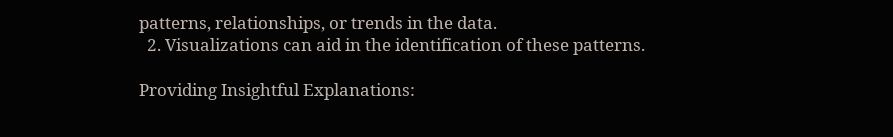patterns, relationships, or trends in the data.
  2. Visualizations can aid in the identification of these patterns.

Providing Insightful Explanations: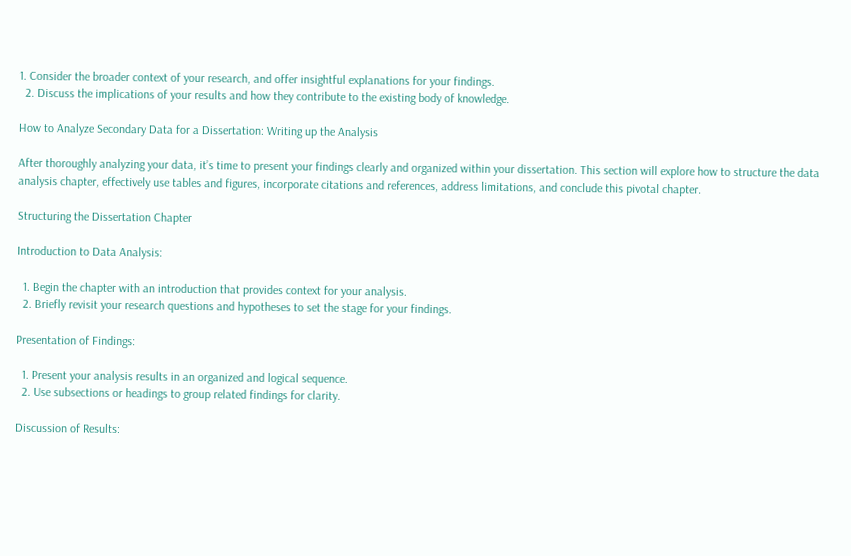1. Consider the broader context of your research, and offer insightful explanations for your findings.
  2. Discuss the implications of your results and how they contribute to the existing body of knowledge.

How to Analyze Secondary Data for a Dissertation: Writing up the Analysis

After thoroughly analyzing your data, it’s time to present your findings clearly and organized within your dissertation. This section will explore how to structure the data analysis chapter, effectively use tables and figures, incorporate citations and references, address limitations, and conclude this pivotal chapter.

Structuring the Dissertation Chapter

Introduction to Data Analysis:

  1. Begin the chapter with an introduction that provides context for your analysis.
  2. Briefly revisit your research questions and hypotheses to set the stage for your findings.

Presentation of Findings:

  1. Present your analysis results in an organized and logical sequence.
  2. Use subsections or headings to group related findings for clarity.

Discussion of Results: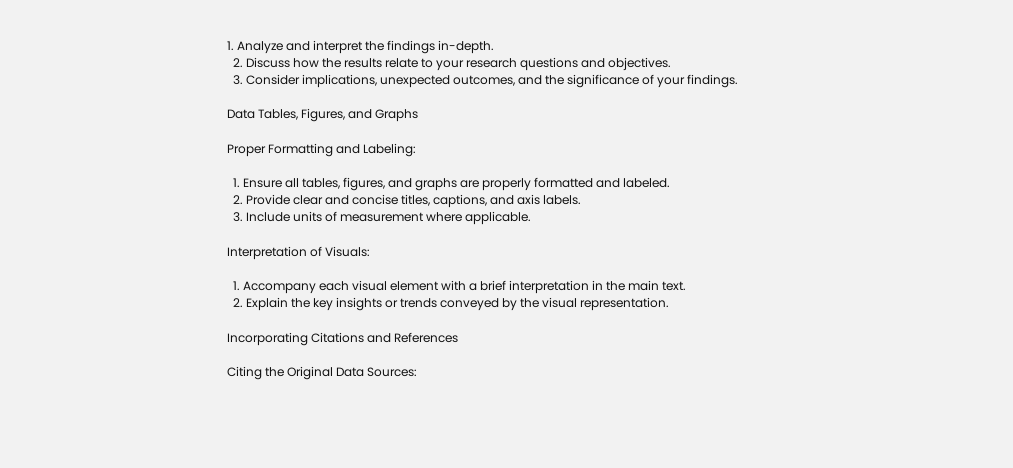1. Analyze and interpret the findings in-depth.
  2. Discuss how the results relate to your research questions and objectives.
  3. Consider implications, unexpected outcomes, and the significance of your findings.

Data Tables, Figures, and Graphs

Proper Formatting and Labeling:

  1. Ensure all tables, figures, and graphs are properly formatted and labeled.
  2. Provide clear and concise titles, captions, and axis labels.
  3. Include units of measurement where applicable.

Interpretation of Visuals:

  1. Accompany each visual element with a brief interpretation in the main text.
  2. Explain the key insights or trends conveyed by the visual representation.

Incorporating Citations and References

Citing the Original Data Sources: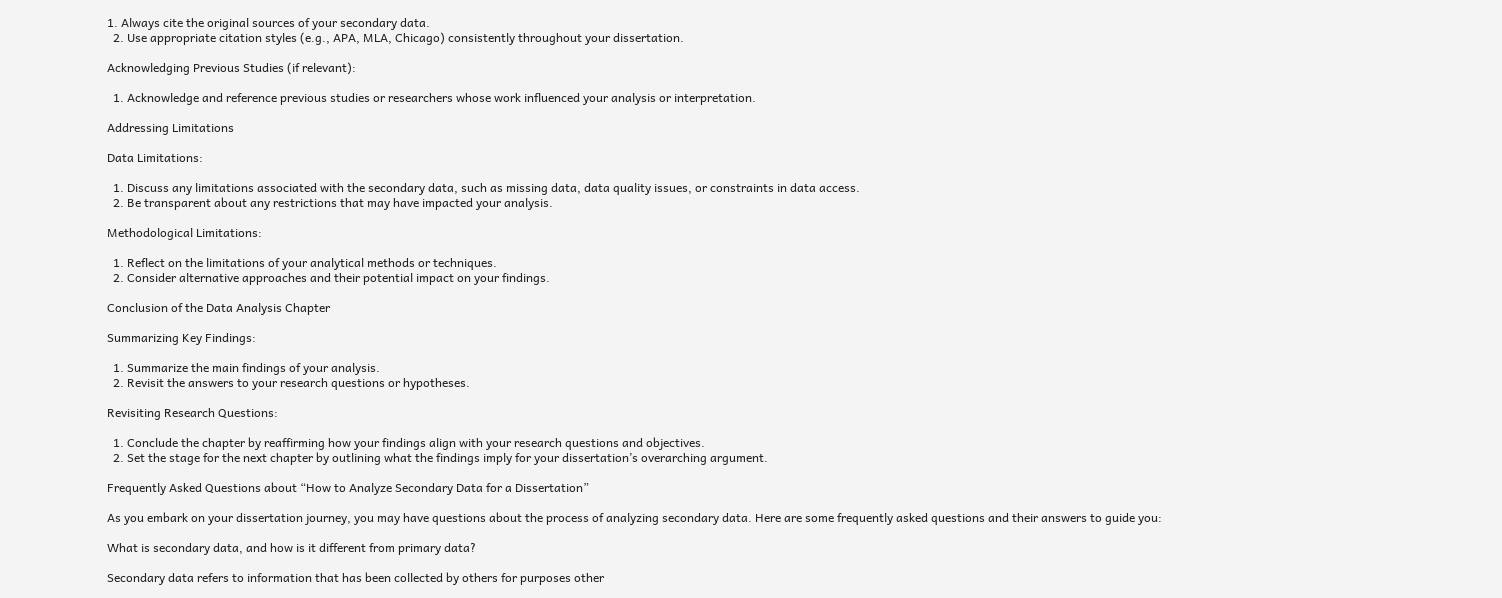1. Always cite the original sources of your secondary data.
  2. Use appropriate citation styles (e.g., APA, MLA, Chicago) consistently throughout your dissertation.

Acknowledging Previous Studies (if relevant):

  1. Acknowledge and reference previous studies or researchers whose work influenced your analysis or interpretation.

Addressing Limitations

Data Limitations:

  1. Discuss any limitations associated with the secondary data, such as missing data, data quality issues, or constraints in data access.
  2. Be transparent about any restrictions that may have impacted your analysis.

Methodological Limitations:

  1. Reflect on the limitations of your analytical methods or techniques.
  2. Consider alternative approaches and their potential impact on your findings.

Conclusion of the Data Analysis Chapter

Summarizing Key Findings:

  1. Summarize the main findings of your analysis.
  2. Revisit the answers to your research questions or hypotheses.

Revisiting Research Questions:

  1. Conclude the chapter by reaffirming how your findings align with your research questions and objectives.
  2. Set the stage for the next chapter by outlining what the findings imply for your dissertation’s overarching argument.

Frequently Asked Questions about “How to Analyze Secondary Data for a Dissertation”

As you embark on your dissertation journey, you may have questions about the process of analyzing secondary data. Here are some frequently asked questions and their answers to guide you:

What is secondary data, and how is it different from primary data?

Secondary data refers to information that has been collected by others for purposes other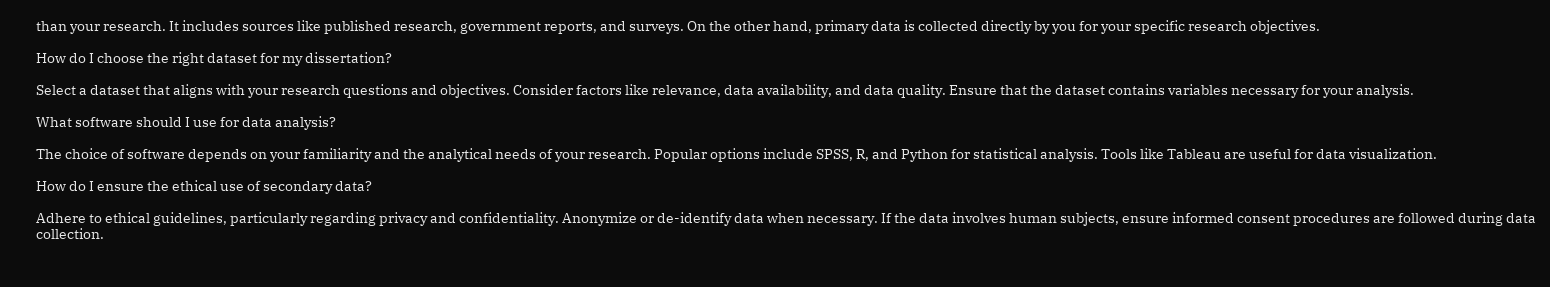than your research. It includes sources like published research, government reports, and surveys. On the other hand, primary data is collected directly by you for your specific research objectives.

How do I choose the right dataset for my dissertation?

Select a dataset that aligns with your research questions and objectives. Consider factors like relevance, data availability, and data quality. Ensure that the dataset contains variables necessary for your analysis.

What software should I use for data analysis?

The choice of software depends on your familiarity and the analytical needs of your research. Popular options include SPSS, R, and Python for statistical analysis. Tools like Tableau are useful for data visualization.

How do I ensure the ethical use of secondary data?

Adhere to ethical guidelines, particularly regarding privacy and confidentiality. Anonymize or de-identify data when necessary. If the data involves human subjects, ensure informed consent procedures are followed during data collection.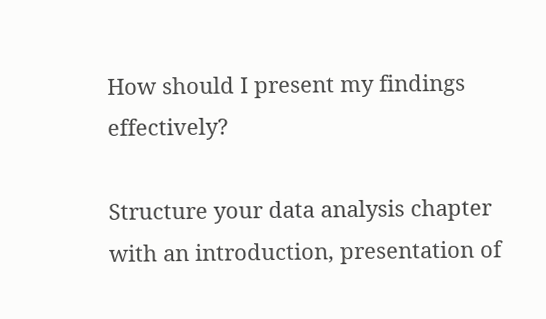How should I present my findings effectively?

Structure your data analysis chapter with an introduction, presentation of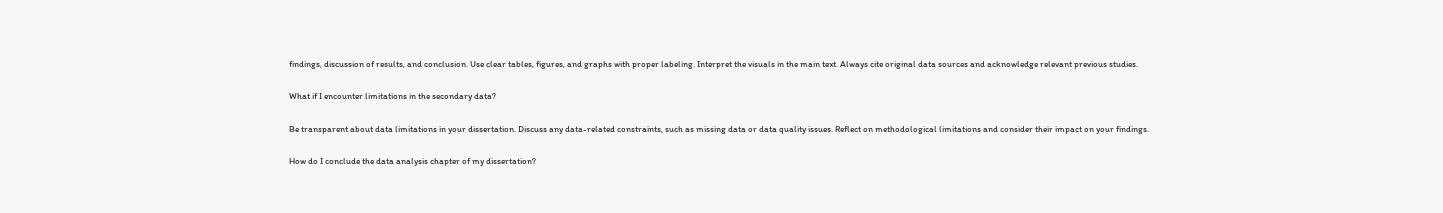findings, discussion of results, and conclusion. Use clear tables, figures, and graphs with proper labeling. Interpret the visuals in the main text. Always cite original data sources and acknowledge relevant previous studies.

What if I encounter limitations in the secondary data?

Be transparent about data limitations in your dissertation. Discuss any data-related constraints, such as missing data or data quality issues. Reflect on methodological limitations and consider their impact on your findings.

How do I conclude the data analysis chapter of my dissertation?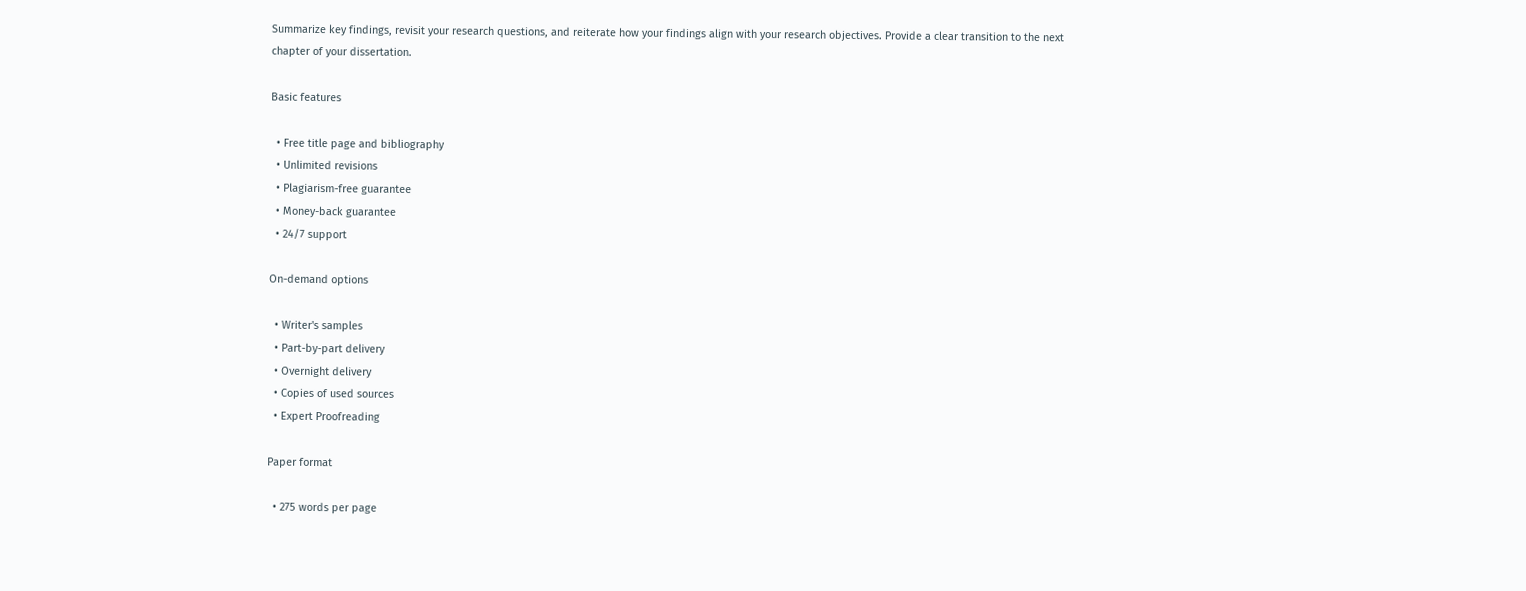Summarize key findings, revisit your research questions, and reiterate how your findings align with your research objectives. Provide a clear transition to the next chapter of your dissertation.

Basic features

  • Free title page and bibliography
  • Unlimited revisions
  • Plagiarism-free guarantee
  • Money-back guarantee
  • 24/7 support

On-demand options

  • Writer's samples
  • Part-by-part delivery
  • Overnight delivery
  • Copies of used sources
  • Expert Proofreading

Paper format

  • 275 words per page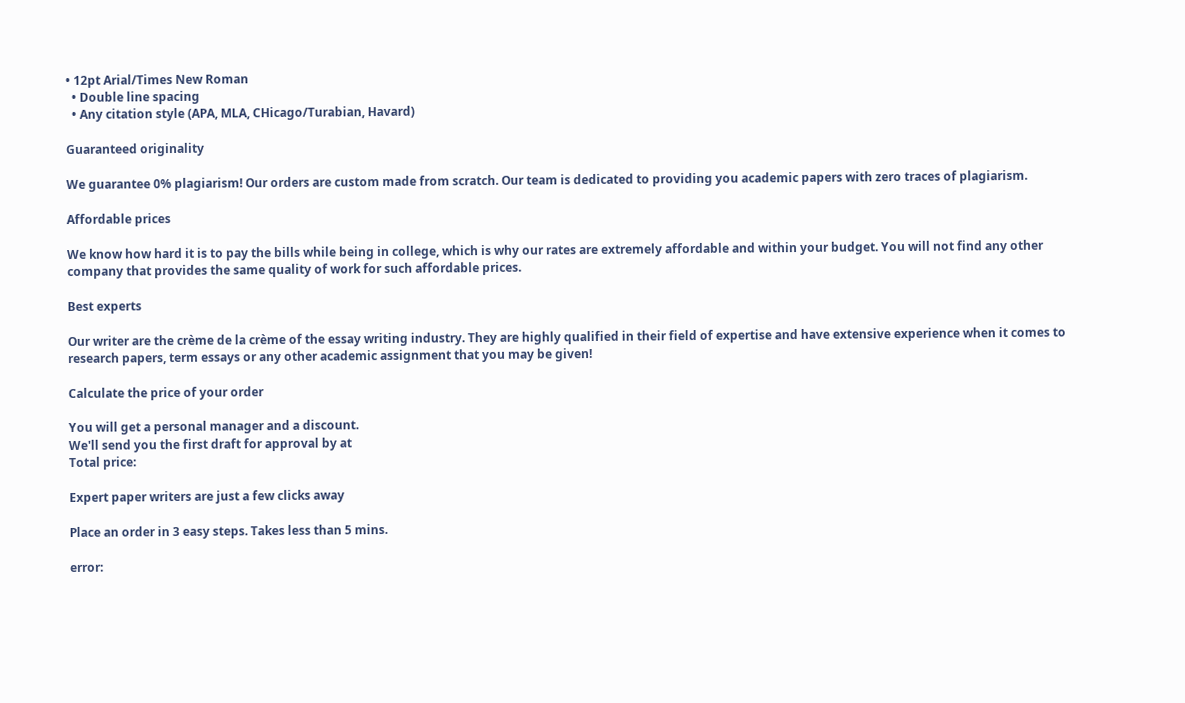• 12pt Arial/Times New Roman
  • Double line spacing
  • Any citation style (APA, MLA, CHicago/Turabian, Havard)

Guaranteed originality

We guarantee 0% plagiarism! Our orders are custom made from scratch. Our team is dedicated to providing you academic papers with zero traces of plagiarism.

Affordable prices

We know how hard it is to pay the bills while being in college, which is why our rates are extremely affordable and within your budget. You will not find any other company that provides the same quality of work for such affordable prices.

Best experts

Our writer are the crème de la crème of the essay writing industry. They are highly qualified in their field of expertise and have extensive experience when it comes to research papers, term essays or any other academic assignment that you may be given!

Calculate the price of your order

You will get a personal manager and a discount.
We'll send you the first draft for approval by at
Total price:

Expert paper writers are just a few clicks away

Place an order in 3 easy steps. Takes less than 5 mins.

error: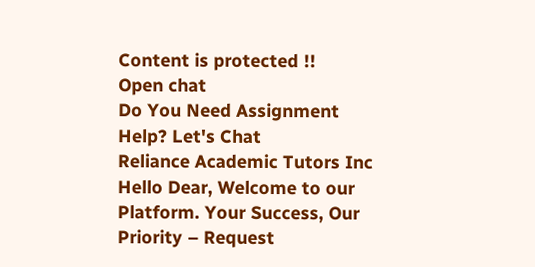Content is protected !!
Open chat
Do You Need Assignment Help? Let's Chat
Reliance Academic Tutors Inc
Hello Dear, Welcome to our Platform. Your Success, Our Priority – Request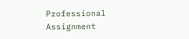Professional Assignment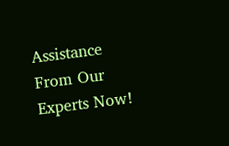Assistance From Our Experts Now!